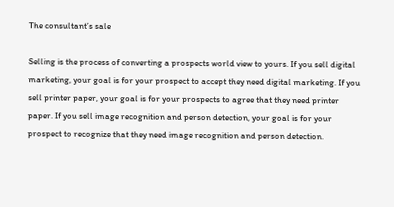The consultant’s sale

Selling is the process of converting a prospects world view to yours. If you sell digital marketing, your goal is for your prospect to accept they need digital marketing. If you sell printer paper, your goal is for your prospects to agree that they need printer paper. If you sell image recognition and person detection, your goal is for your prospect to recognize that they need image recognition and person detection.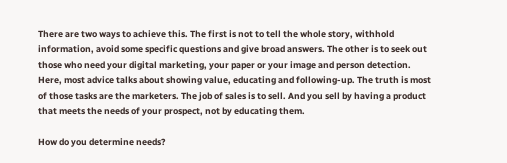There are two ways to achieve this. The first is not to tell the whole story, withhold information, avoid some specific questions and give broad answers. The other is to seek out those who need your digital marketing, your paper or your image and person detection. Here, most advice talks about showing value, educating and following-up. The truth is most of those tasks are the marketers. The job of sales is to sell. And you sell by having a product that meets the needs of your prospect, not by educating them.

How do you determine needs?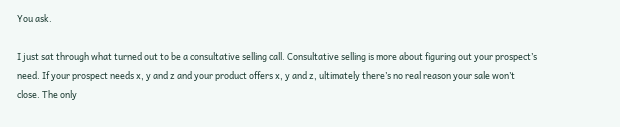You ask.

I just sat through what turned out to be a consultative selling call. Consultative selling is more about figuring out your prospect’s need. If your prospect needs x, y and z and your product offers x, y and z, ultimately there’s no real reason your sale won’t close. The only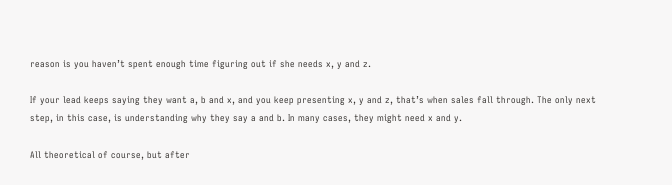reason is you haven’t spent enough time figuring out if she needs x, y and z.

If your lead keeps saying they want a, b and x, and you keep presenting x, y and z, that’s when sales fall through. The only next step, in this case, is understanding why they say a and b. In many cases, they might need x and y.

All theoretical of course, but after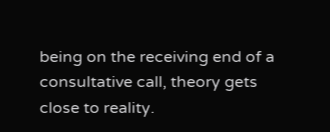being on the receiving end of a consultative call, theory gets close to reality.